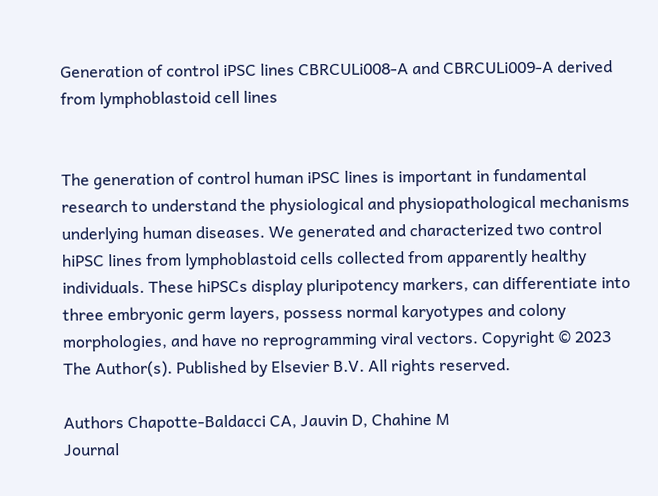Generation of control iPSC lines CBRCULi008-A and CBRCULi009-A derived from lymphoblastoid cell lines


The generation of control human iPSC lines is important in fundamental research to understand the physiological and physiopathological mechanisms underlying human diseases. We generated and characterized two control hiPSC lines from lymphoblastoid cells collected from apparently healthy individuals. These hiPSCs display pluripotency markers, can differentiate into three embryonic germ layers, possess normal karyotypes and colony morphologies, and have no reprogramming viral vectors. Copyright © 2023 The Author(s). Published by Elsevier B.V. All rights reserved.

Authors Chapotte-Baldacci CA, Jauvin D, Chahine M
Journal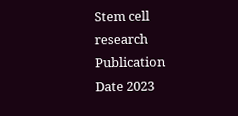Stem cell research
Publication Date 2023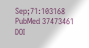Sep;71:103168
PubMed 37473461
DOI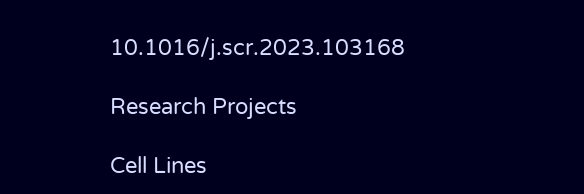10.1016/j.scr.2023.103168

Research Projects

Cell Lines